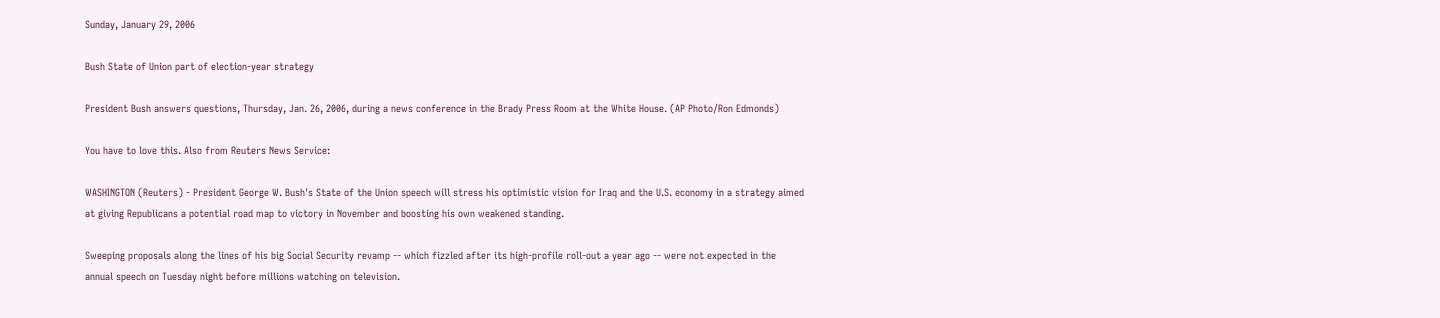Sunday, January 29, 2006

Bush State of Union part of election-year strategy

President Bush answers questions, Thursday, Jan. 26, 2006, during a news conference in the Brady Press Room at the White House. (AP Photo/Ron Edmonds)

You have to love this. Also from Reuters News Service:

WASHINGTON (Reuters) - President George W. Bush's State of the Union speech will stress his optimistic vision for Iraq and the U.S. economy in a strategy aimed at giving Republicans a potential road map to victory in November and boosting his own weakened standing.

Sweeping proposals along the lines of his big Social Security revamp -- which fizzled after its high-profile roll-out a year ago -- were not expected in the annual speech on Tuesday night before millions watching on television.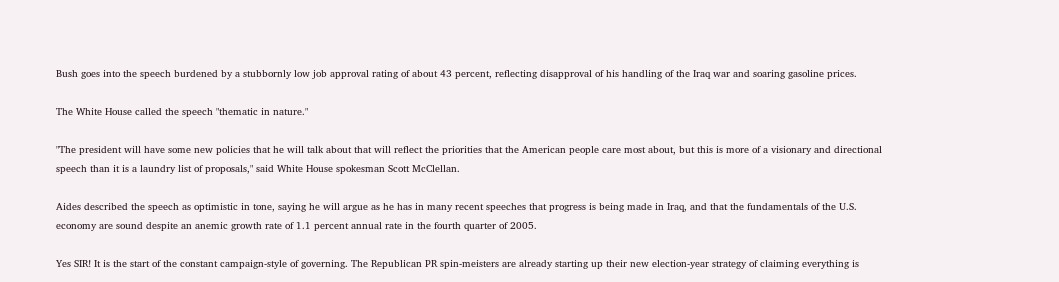Bush goes into the speech burdened by a stubbornly low job approval rating of about 43 percent, reflecting disapproval of his handling of the Iraq war and soaring gasoline prices.

The White House called the speech "thematic in nature."

"The president will have some new policies that he will talk about that will reflect the priorities that the American people care most about, but this is more of a visionary and directional speech than it is a laundry list of proposals," said White House spokesman Scott McClellan.

Aides described the speech as optimistic in tone, saying he will argue as he has in many recent speeches that progress is being made in Iraq, and that the fundamentals of the U.S. economy are sound despite an anemic growth rate of 1.1 percent annual rate in the fourth quarter of 2005.

Yes SIR! It is the start of the constant campaign-style of governing. The Republican PR spin-meisters are already starting up their new election-year strategy of claiming everything is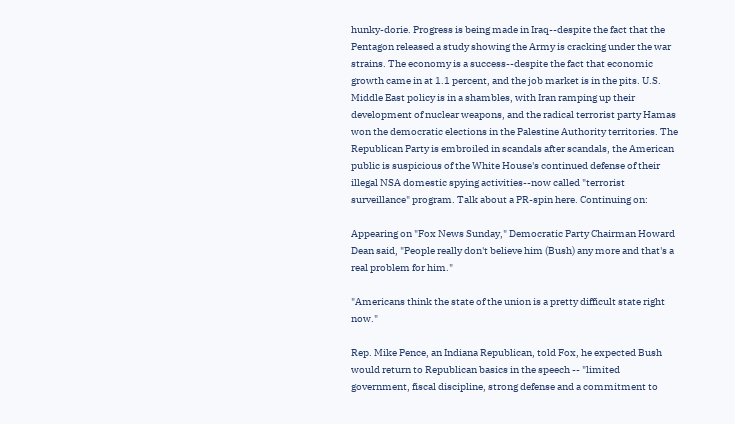hunky-dorie. Progress is being made in Iraq--despite the fact that the Pentagon released a study showing the Army is cracking under the war strains. The economy is a success--despite the fact that economic growth came in at 1.1 percent, and the job market is in the pits. U.S. Middle East policy is in a shambles, with Iran ramping up their development of nuclear weapons, and the radical terrorist party Hamas won the democratic elections in the Palestine Authority territories. The Republican Party is embroiled in scandals after scandals, the American public is suspicious of the White House's continued defense of their illegal NSA domestic spying activities--now called "terrorist surveillance" program. Talk about a PR-spin here. Continuing on:

Appearing on "Fox News Sunday," Democratic Party Chairman Howard Dean said, "People really don't believe him (Bush) any more and that's a real problem for him."

"Americans think the state of the union is a pretty difficult state right now."

Rep. Mike Pence, an Indiana Republican, told Fox, he expected Bush would return to Republican basics in the speech -- "limited government, fiscal discipline, strong defense and a commitment to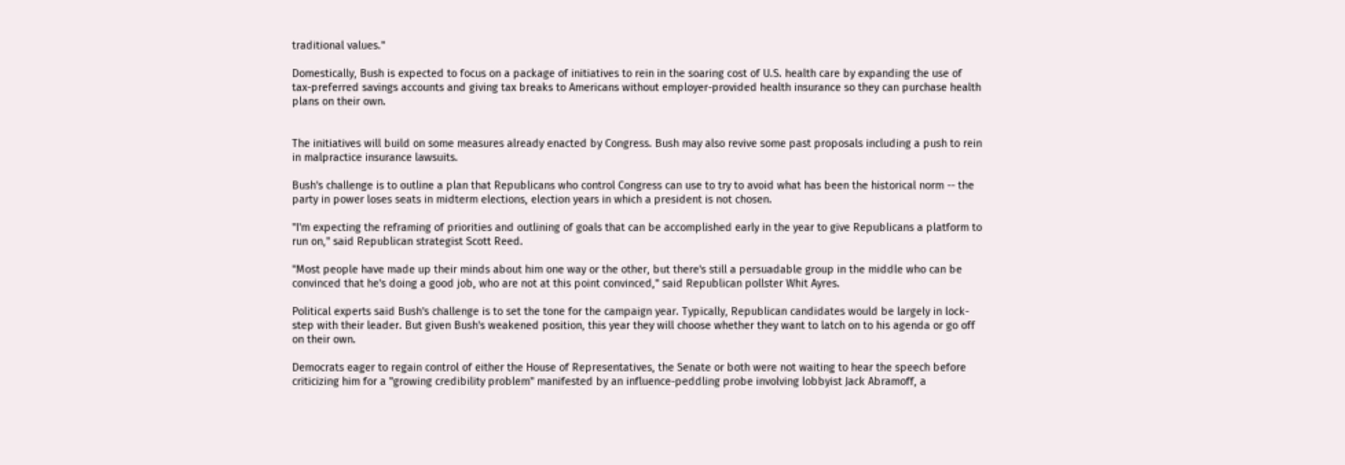traditional values."

Domestically, Bush is expected to focus on a package of initiatives to rein in the soaring cost of U.S. health care by expanding the use of tax-preferred savings accounts and giving tax breaks to Americans without employer-provided health insurance so they can purchase health plans on their own.


The initiatives will build on some measures already enacted by Congress. Bush may also revive some past proposals including a push to rein in malpractice insurance lawsuits.

Bush's challenge is to outline a plan that Republicans who control Congress can use to try to avoid what has been the historical norm -- the party in power loses seats in midterm elections, election years in which a president is not chosen.

"I'm expecting the reframing of priorities and outlining of goals that can be accomplished early in the year to give Republicans a platform to run on," said Republican strategist Scott Reed.

"Most people have made up their minds about him one way or the other, but there's still a persuadable group in the middle who can be convinced that he's doing a good job, who are not at this point convinced," said Republican pollster Whit Ayres.

Political experts said Bush's challenge is to set the tone for the campaign year. Typically, Republican candidates would be largely in lock-step with their leader. But given Bush's weakened position, this year they will choose whether they want to latch on to his agenda or go off on their own.

Democrats eager to regain control of either the House of Representatives, the Senate or both were not waiting to hear the speech before criticizing him for a "growing credibility problem" manifested by an influence-peddling probe involving lobbyist Jack Abramoff, a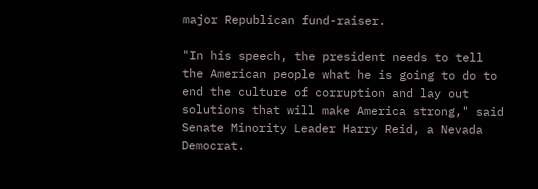major Republican fund-raiser.

"In his speech, the president needs to tell the American people what he is going to do to end the culture of corruption and lay out solutions that will make America strong," said Senate Minority Leader Harry Reid, a Nevada Democrat.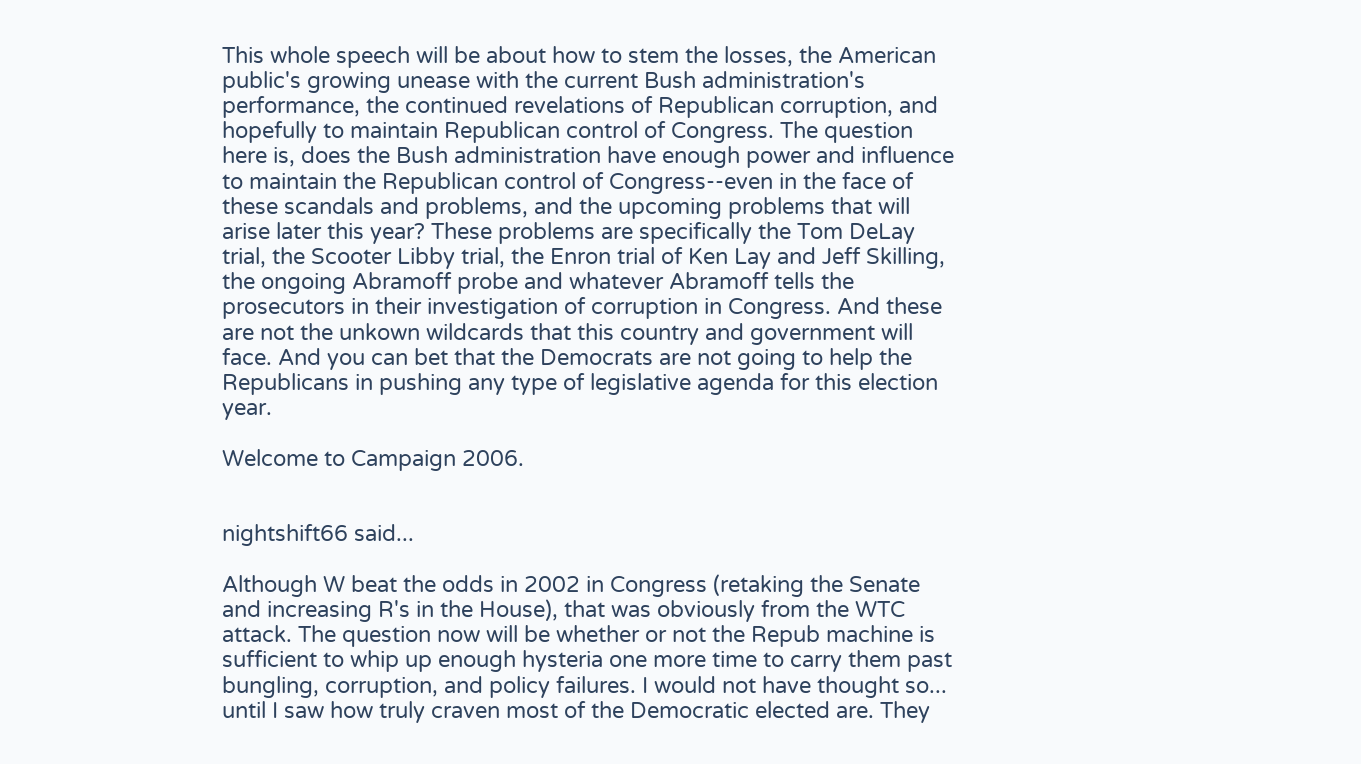This whole speech will be about how to stem the losses, the American public's growing unease with the current Bush administration's performance, the continued revelations of Republican corruption, and hopefully to maintain Republican control of Congress. The question here is, does the Bush administration have enough power and influence to maintain the Republican control of Congress--even in the face of these scandals and problems, and the upcoming problems that will arise later this year? These problems are specifically the Tom DeLay trial, the Scooter Libby trial, the Enron trial of Ken Lay and Jeff Skilling, the ongoing Abramoff probe and whatever Abramoff tells the prosecutors in their investigation of corruption in Congress. And these are not the unkown wildcards that this country and government will face. And you can bet that the Democrats are not going to help the Republicans in pushing any type of legislative agenda for this election year.

Welcome to Campaign 2006.


nightshift66 said...

Although W beat the odds in 2002 in Congress (retaking the Senate and increasing R's in the House), that was obviously from the WTC attack. The question now will be whether or not the Repub machine is sufficient to whip up enough hysteria one more time to carry them past bungling, corruption, and policy failures. I would not have thought so... until I saw how truly craven most of the Democratic elected are. They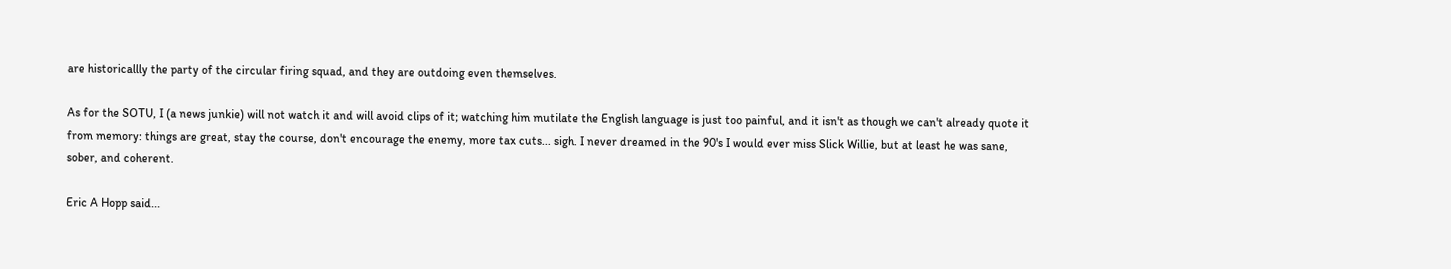are historicallly the party of the circular firing squad, and they are outdoing even themselves.

As for the SOTU, I (a news junkie) will not watch it and will avoid clips of it; watching him mutilate the English language is just too painful, and it isn't as though we can't already quote it from memory: things are great, stay the course, don't encourage the enemy, more tax cuts... sigh. I never dreamed in the 90's I would ever miss Slick Willie, but at least he was sane, sober, and coherent.

Eric A Hopp said...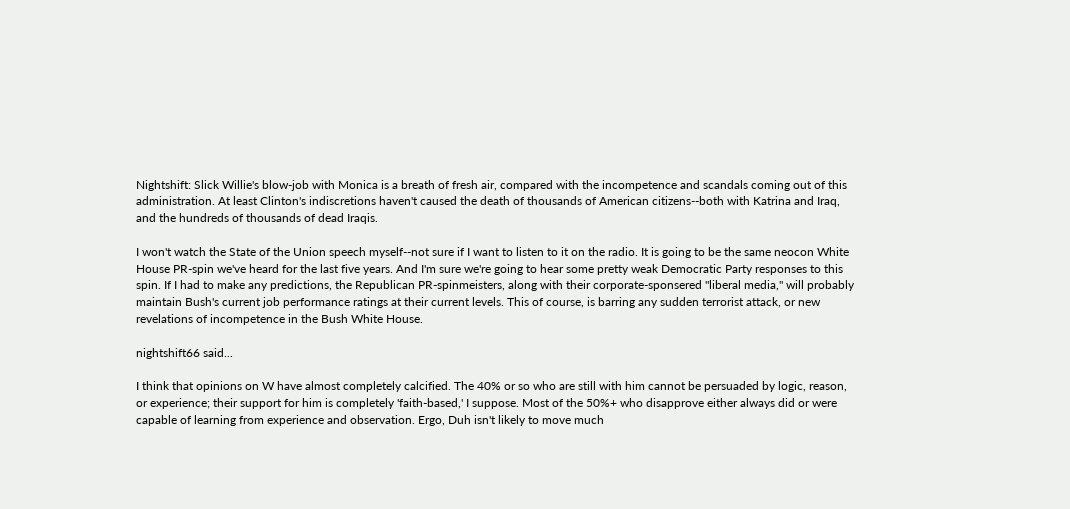Nightshift: Slick Willie's blow-job with Monica is a breath of fresh air, compared with the incompetence and scandals coming out of this administration. At least Clinton's indiscretions haven't caused the death of thousands of American citizens--both with Katrina and Iraq, and the hundreds of thousands of dead Iraqis.

I won't watch the State of the Union speech myself--not sure if I want to listen to it on the radio. It is going to be the same neocon White House PR-spin we've heard for the last five years. And I'm sure we're going to hear some pretty weak Democratic Party responses to this spin. If I had to make any predictions, the Republican PR-spinmeisters, along with their corporate-sponsered "liberal media," will probably maintain Bush's current job performance ratings at their current levels. This of course, is barring any sudden terrorist attack, or new revelations of incompetence in the Bush White House.

nightshift66 said...

I think that opinions on W have almost completely calcified. The 40% or so who are still with him cannot be persuaded by logic, reason, or experience; their support for him is completely 'faith-based,' I suppose. Most of the 50%+ who disapprove either always did or were capable of learning from experience and observation. Ergo, Duh isn't likely to move much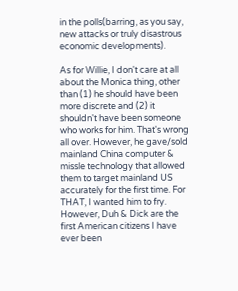in the polls(barring, as you say, new attacks or truly disastrous economic developments).

As for Willie, I don't care at all about the Monica thing, other than (1) he should have been more discrete and (2) it shouldn't have been someone who works for him. That's wrong all over. However, he gave/sold mainland China computer & missle technology that allowed them to target mainland US accurately for the first time. For THAT, I wanted him to fry. However, Duh & Dick are the first American citizens I have ever been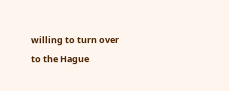willing to turn over to the Hague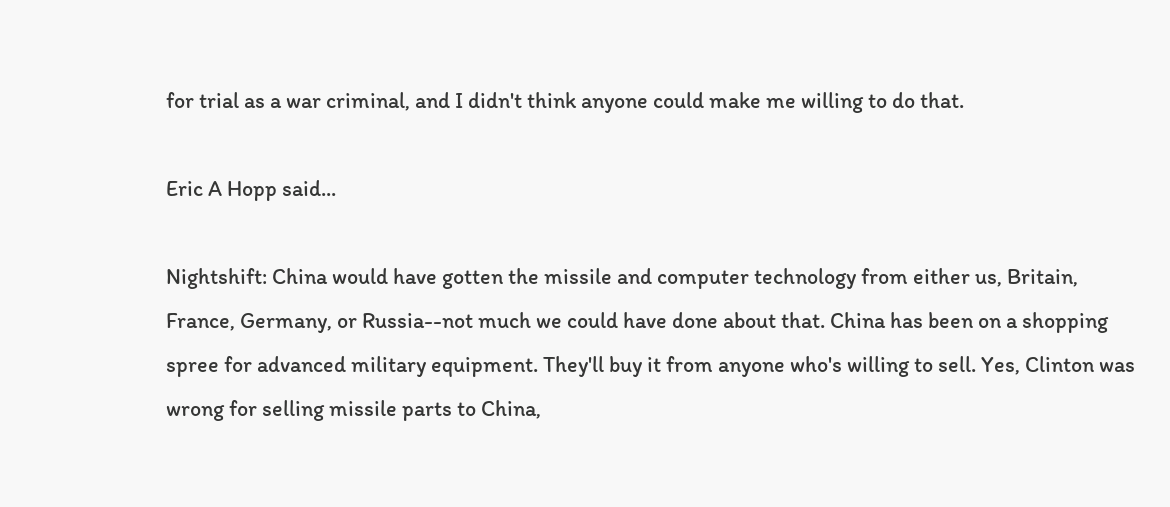for trial as a war criminal, and I didn't think anyone could make me willing to do that.

Eric A Hopp said...

Nightshift: China would have gotten the missile and computer technology from either us, Britain, France, Germany, or Russia--not much we could have done about that. China has been on a shopping spree for advanced military equipment. They'll buy it from anyone who's willing to sell. Yes, Clinton was wrong for selling missile parts to China,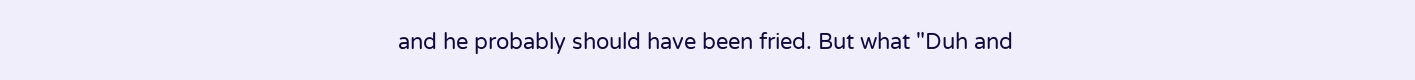and he probably should have been fried. But what "Duh and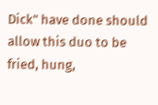Dick" have done should allow this duo to be fried, hung,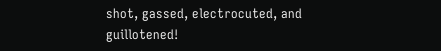shot, gassed, electrocuted, and guillotened!